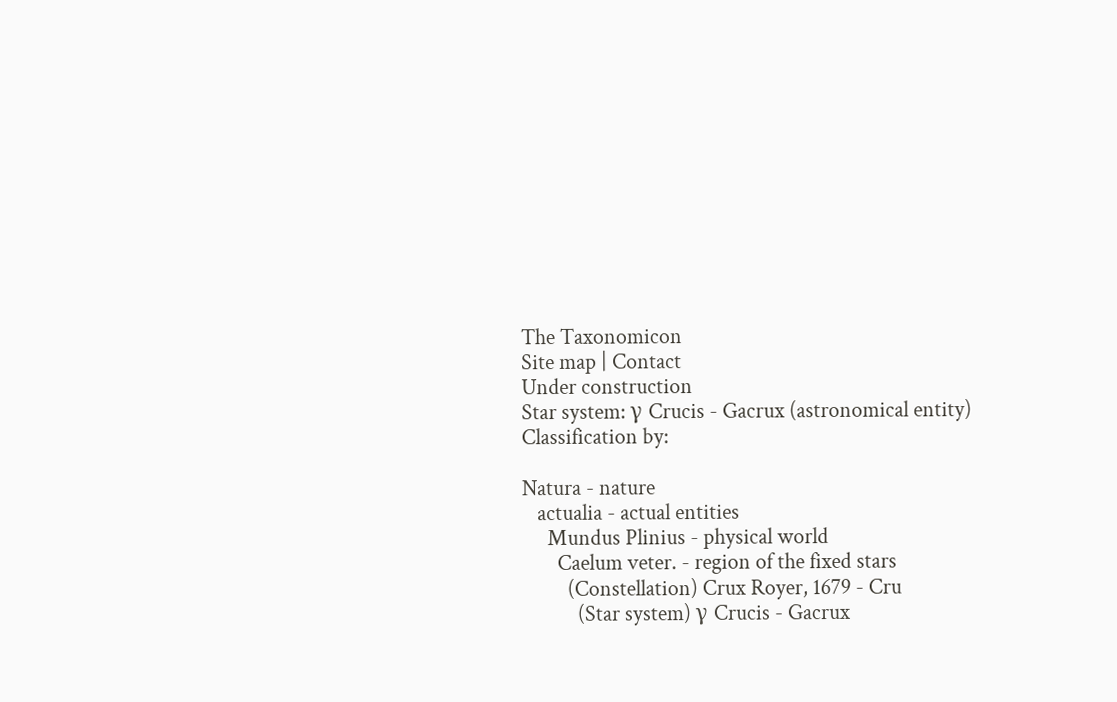The Taxonomicon
Site map | Contact
Under construction
Star system: γ Crucis - Gacrux (astronomical entity)
Classification by:

Natura - nature
   actualia - actual entities
     Mundus Plinius - physical world
       Caelum veter. - region of the fixed stars
         (Constellation) Crux Royer, 1679 - Cru
           (Star system) γ Crucis - Gacrux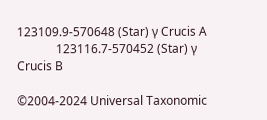123109.9-570648 (Star) γ Crucis A
             123116.7-570452 (Star) γ Crucis B

©2004-2024 Universal Taxonomic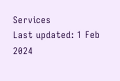Services
Last updated: 1 Feb 2024